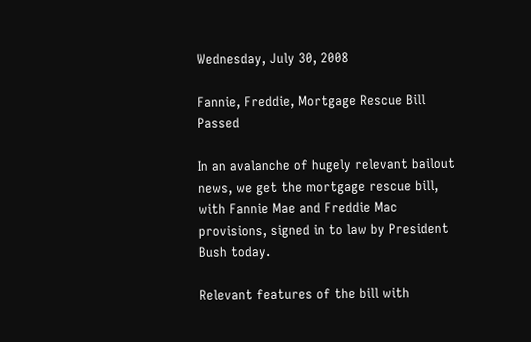Wednesday, July 30, 2008

Fannie, Freddie, Mortgage Rescue Bill Passed

In an avalanche of hugely relevant bailout news, we get the mortgage rescue bill, with Fannie Mae and Freddie Mac provisions, signed in to law by President Bush today.

Relevant features of the bill with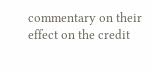commentary on their effect on the credit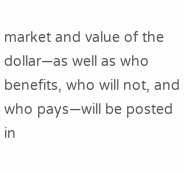market and value of the dollar—as well as who benefits, who will not, and who pays—will be posted in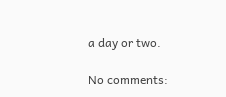a day or two.

No comments: